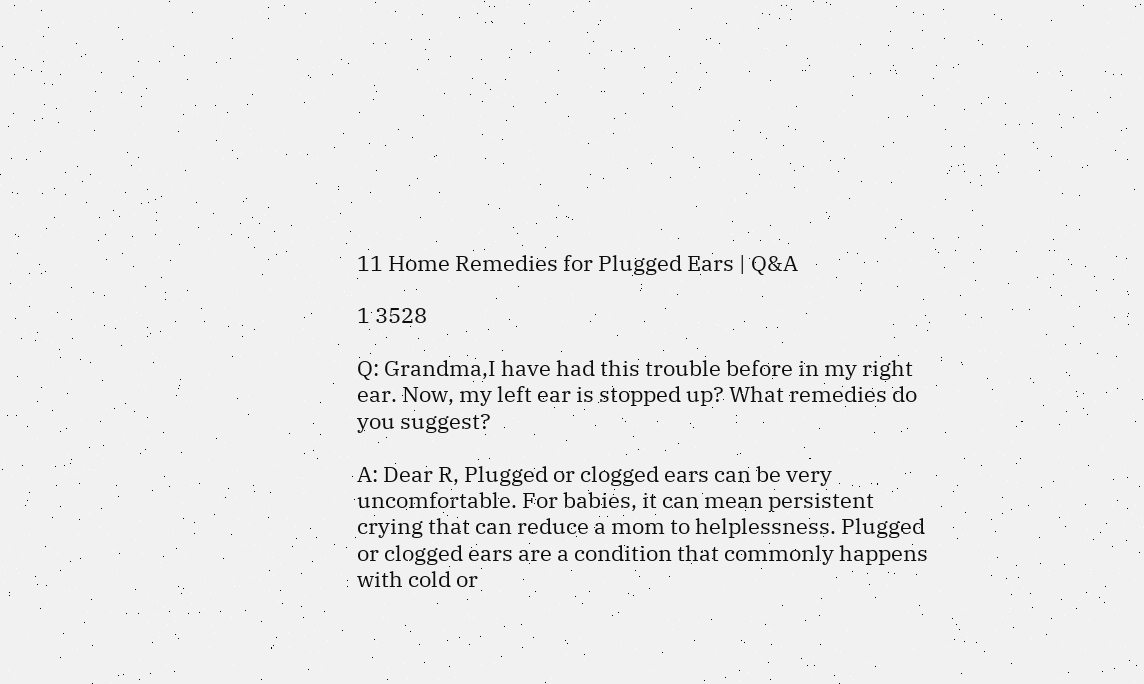11 Home Remedies for Plugged Ears | Q&A

1 3528

Q: Grandma,I have had this trouble before in my right ear. Now, my left ear is stopped up? What remedies do you suggest?

A: Dear R, Plugged or clogged ears can be very uncomfortable. For babies, it can mean persistent crying that can reduce a mom to helplessness. Plugged or clogged ears are a condition that commonly happens with cold or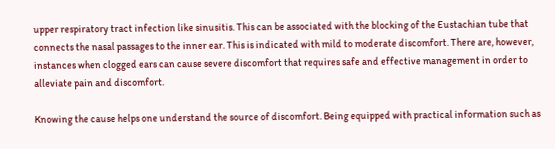upper respiratory tract infection like sinusitis. This can be associated with the blocking of the Eustachian tube that connects the nasal passages to the inner ear. This is indicated with mild to moderate discomfort. There are, however, instances when clogged ears can cause severe discomfort that requires safe and effective management in order to alleviate pain and discomfort.

Knowing the cause helps one understand the source of discomfort. Being equipped with practical information such as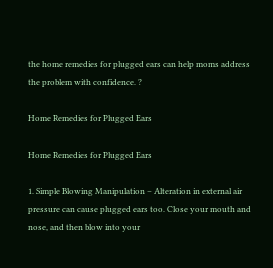the home remedies for plugged ears can help moms address the problem with confidence. ?

Home Remedies for Plugged Ears

Home Remedies for Plugged Ears

1. Simple Blowing Manipulation – Alteration in external air pressure can cause plugged ears too. Close your mouth and nose, and then blow into your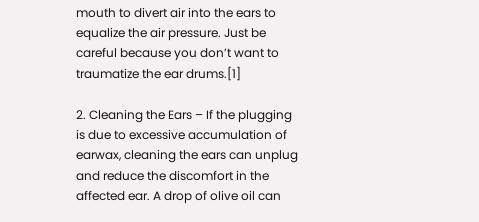mouth to divert air into the ears to equalize the air pressure. Just be careful because you don’t want to traumatize the ear drums.[1]

2. Cleaning the Ears – If the plugging is due to excessive accumulation of earwax, cleaning the ears can unplug and reduce the discomfort in the affected ear. A drop of olive oil can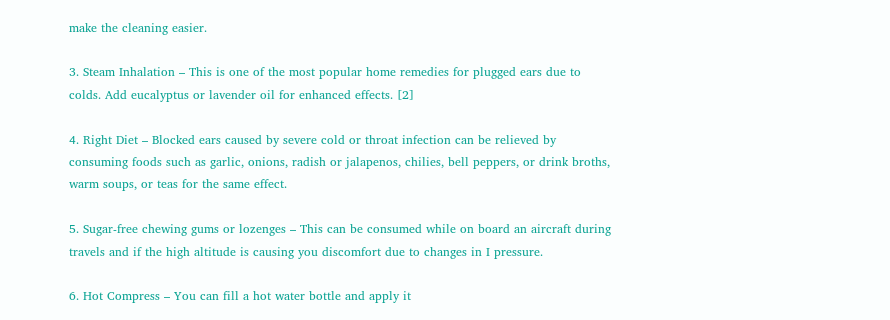make the cleaning easier.

3. Steam Inhalation – This is one of the most popular home remedies for plugged ears due to colds. Add eucalyptus or lavender oil for enhanced effects. [2]

4. Right Diet – Blocked ears caused by severe cold or throat infection can be relieved by consuming foods such as garlic, onions, radish or jalapenos, chilies, bell peppers, or drink broths, warm soups, or teas for the same effect.

5. Sugar-free chewing gums or lozenges – This can be consumed while on board an aircraft during travels and if the high altitude is causing you discomfort due to changes in I pressure.

6. Hot Compress – You can fill a hot water bottle and apply it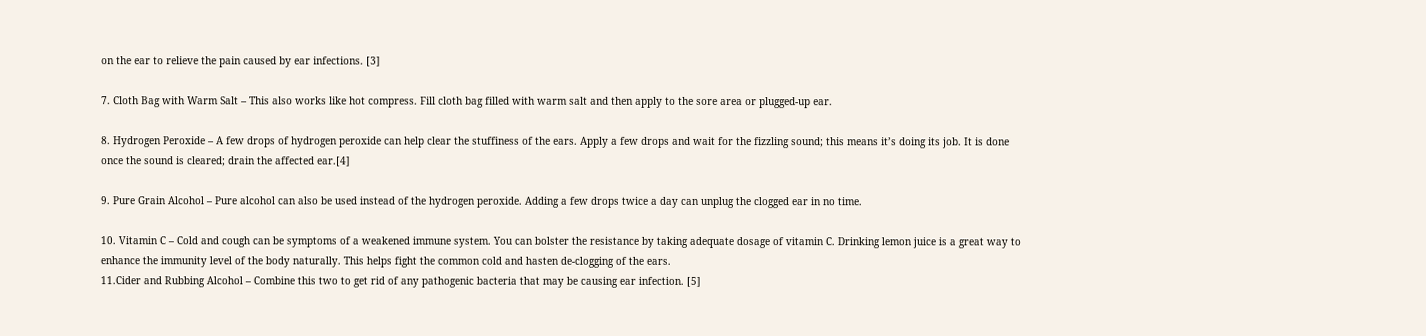on the ear to relieve the pain caused by ear infections. [3]

7. Cloth Bag with Warm Salt – This also works like hot compress. Fill cloth bag filled with warm salt and then apply to the sore area or plugged-up ear.

8. Hydrogen Peroxide – A few drops of hydrogen peroxide can help clear the stuffiness of the ears. Apply a few drops and wait for the fizzling sound; this means it’s doing its job. It is done once the sound is cleared; drain the affected ear.[4]

9. Pure Grain Alcohol – Pure alcohol can also be used instead of the hydrogen peroxide. Adding a few drops twice a day can unplug the clogged ear in no time.

10. Vitamin C – Cold and cough can be symptoms of a weakened immune system. You can bolster the resistance by taking adequate dosage of vitamin C. Drinking lemon juice is a great way to enhance the immunity level of the body naturally. This helps fight the common cold and hasten de-clogging of the ears.
11.Cider and Rubbing Alcohol – Combine this two to get rid of any pathogenic bacteria that may be causing ear infection. [5]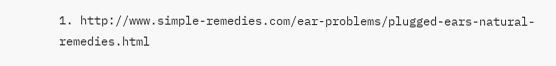1. http://www.simple-remedies.com/ear-problems/plugged-ears-natural-remedies.html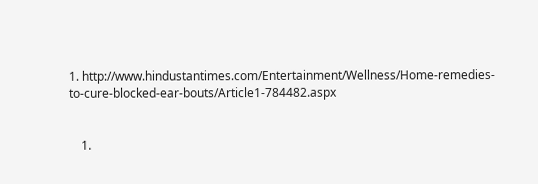1. http://www.hindustantimes.com/Entertainment/Wellness/Home-remedies-to-cure-blocked-ear-bouts/Article1-784482.aspx


    1.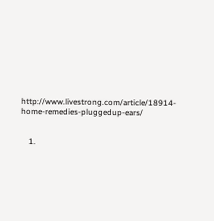http://www.livestrong.com/article/18914-home-remedies-pluggedup-ears/


    1.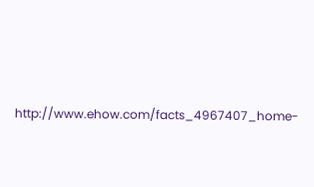http://www.ehow.com/facts_4967407_home-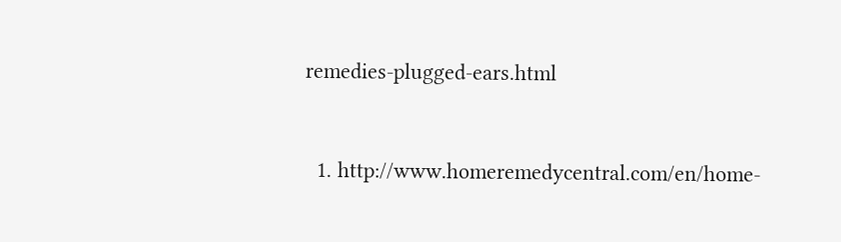remedies-plugged-ears.html


  1. http://www.homeremedycentral.com/en/home-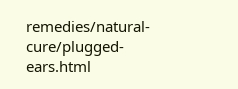remedies/natural-cure/plugged-ears.html